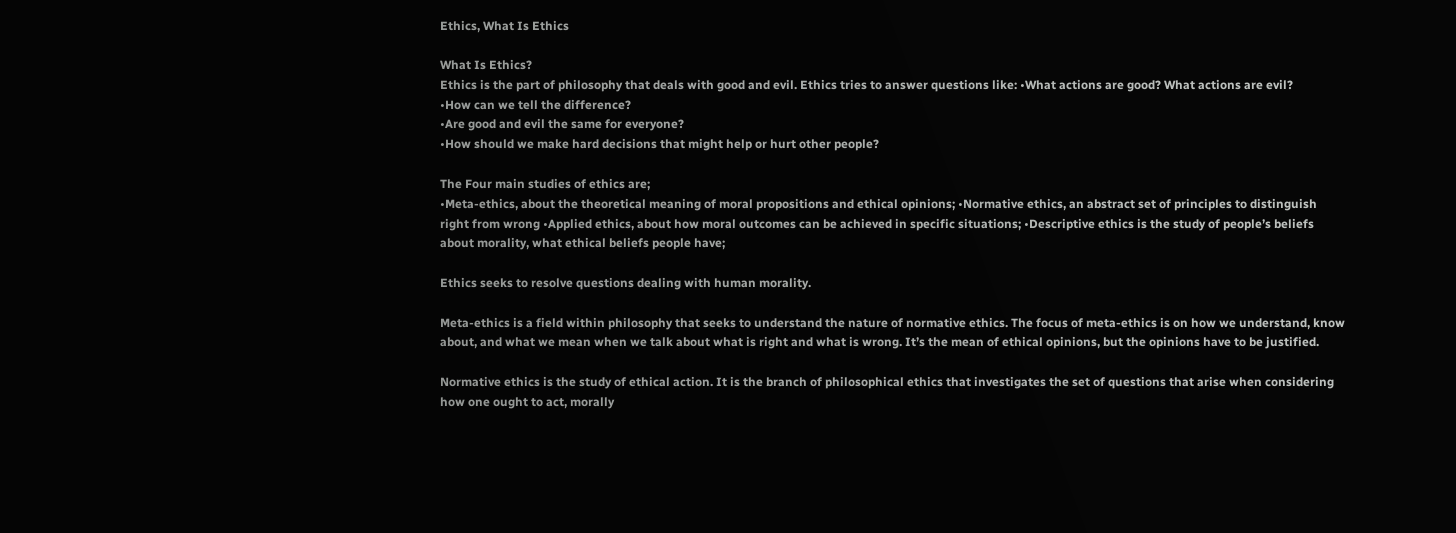Ethics, What Is Ethics

What Is Ethics?
Ethics is the part of philosophy that deals with good and evil. Ethics tries to answer questions like: •What actions are good? What actions are evil?
•How can we tell the difference?
•Are good and evil the same for everyone?
•How should we make hard decisions that might help or hurt other people?

The Four main studies of ethics are;
•Meta-ethics, about the theoretical meaning of moral propositions and ethical opinions; •Normative ethics, an abstract set of principles to distinguish right from wrong •Applied ethics, about how moral outcomes can be achieved in specific situations; •Descriptive ethics is the study of people’s beliefs about morality, what ethical beliefs people have;

Ethics seeks to resolve questions dealing with human morality.

Meta-ethics is a field within philosophy that seeks to understand the nature of normative ethics. The focus of meta-ethics is on how we understand, know about, and what we mean when we talk about what is right and what is wrong. It’s the mean of ethical opinions, but the opinions have to be justified.

Normative ethics is the study of ethical action. It is the branch of philosophical ethics that investigates the set of questions that arise when considering how one ought to act, morally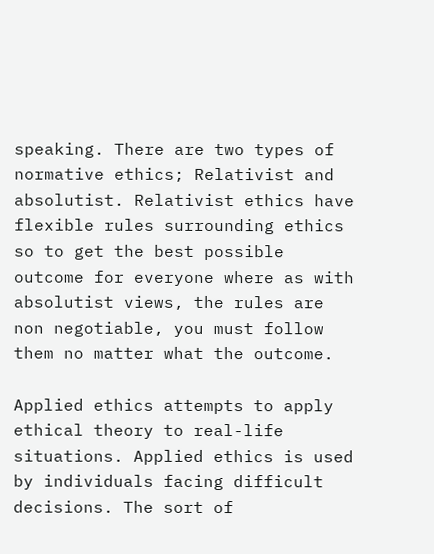speaking. There are two types of normative ethics; Relativist and absolutist. Relativist ethics have flexible rules surrounding ethics so to get the best possible outcome for everyone where as with absolutist views, the rules are non negotiable, you must follow them no matter what the outcome.

Applied ethics attempts to apply ethical theory to real-life situations. Applied ethics is used by individuals facing difficult decisions. The sort of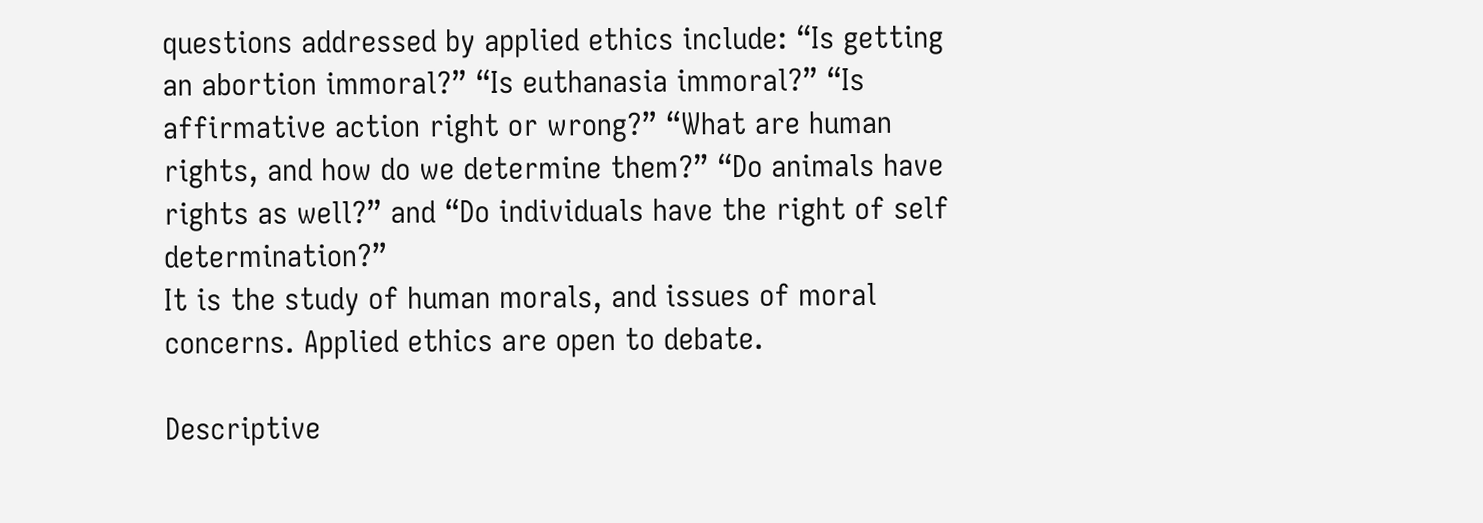questions addressed by applied ethics include: “Is getting an abortion immoral?” “Is euthanasia immoral?” “Is affirmative action right or wrong?” “What are human rights, and how do we determine them?” “Do animals have rights as well?” and “Do individuals have the right of self determination?”
It is the study of human morals, and issues of moral concerns. Applied ethics are open to debate.

Descriptive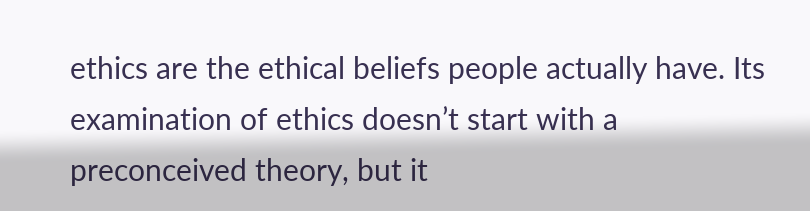ethics are the ethical beliefs people actually have. Its examination of ethics doesn’t start with a preconceived theory, but it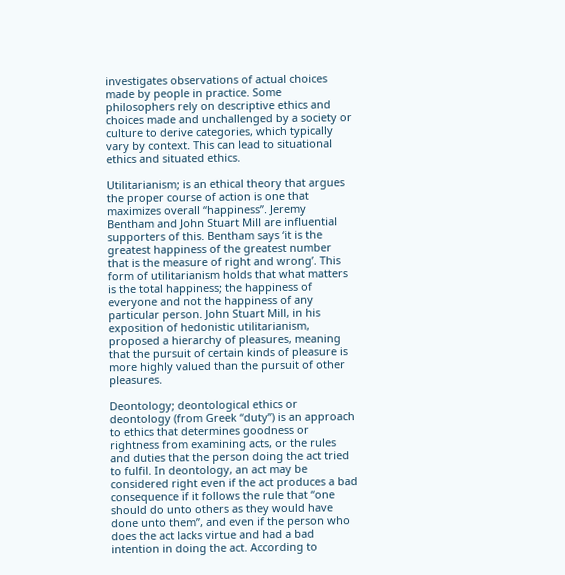investigates observations of actual choices made by people in practice. Some philosophers rely on descriptive ethics and choices made and unchallenged by a society or culture to derive categories, which typically vary by context. This can lead to situational ethics and situated ethics.

Utilitarianism; is an ethical theory that argues the proper course of action is one that maximizes overall “happiness”. Jeremy Bentham and John Stuart Mill are influential supporters of this. Bentham says ‘it is the greatest happiness of the greatest number that is the measure of right and wrong’. This form of utilitarianism holds that what matters is the total happiness; the happiness of everyone and not the happiness of any particular person. John Stuart Mill, in his exposition of hedonistic utilitarianism, proposed a hierarchy of pleasures, meaning that the pursuit of certain kinds of pleasure is more highly valued than the pursuit of other pleasures.

Deontology; deontological ethics or deontology (from Greek “duty”) is an approach to ethics that determines goodness or rightness from examining acts, or the rules and duties that the person doing the act tried to fulfil. In deontology, an act may be considered right even if the act produces a bad consequence if it follows the rule that “one should do unto others as they would have done unto them”, and even if the person who does the act lacks virtue and had a bad intention in doing the act. According to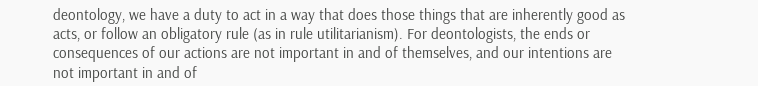deontology, we have a duty to act in a way that does those things that are inherently good as acts, or follow an obligatory rule (as in rule utilitarianism). For deontologists, the ends or consequences of our actions are not important in and of themselves, and our intentions are not important in and of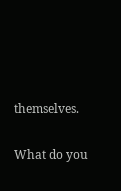themselves.

What do you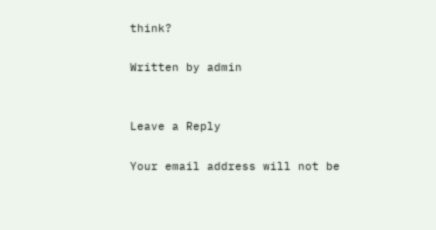think?

Written by admin


Leave a Reply

Your email address will not be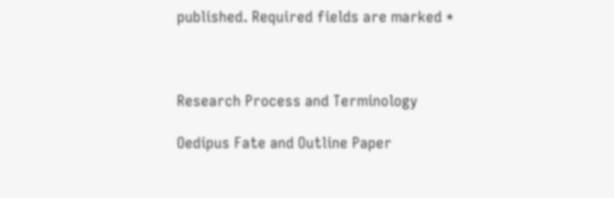published. Required fields are marked *



Research Process and Terminology

Oedipus Fate and Outline Paper